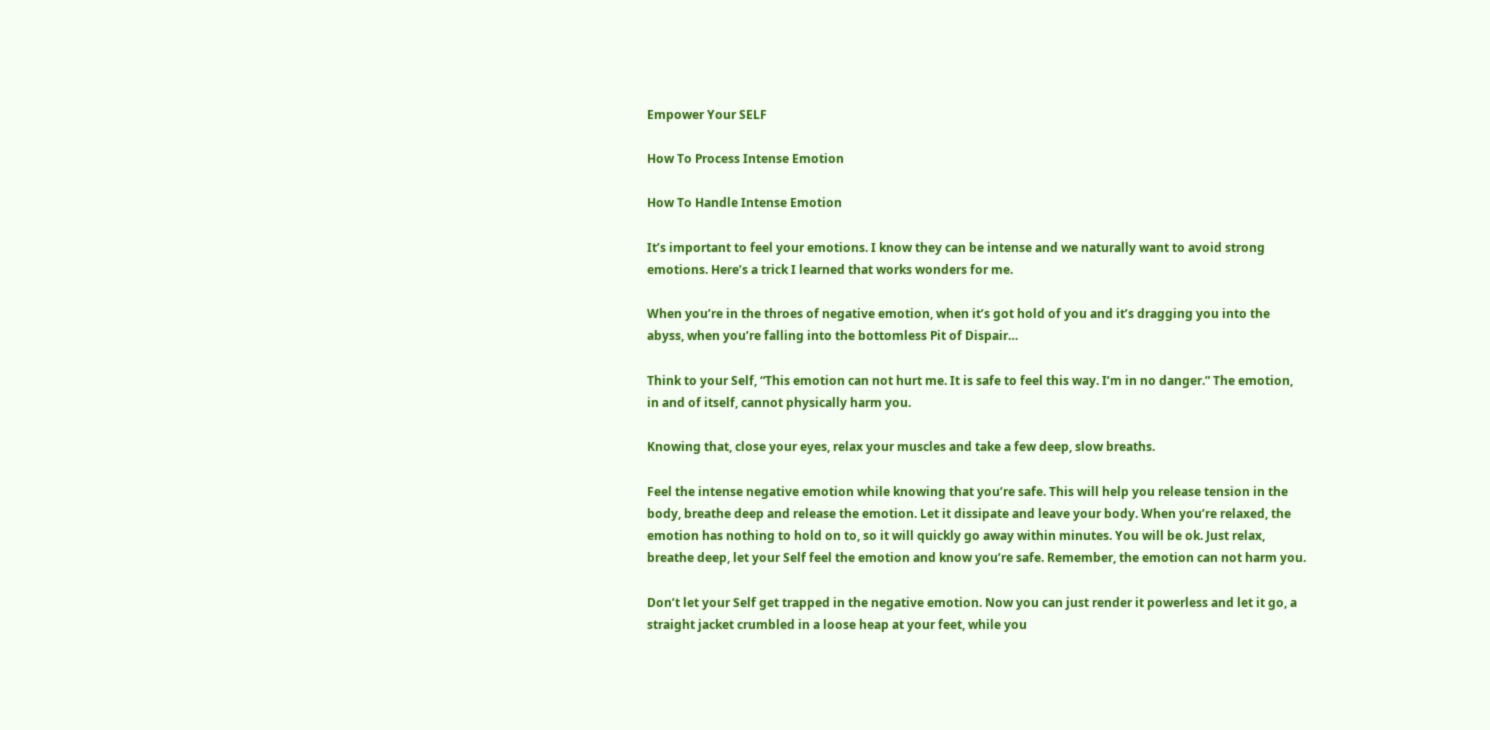Empower Your SELF

How To Process Intense Emotion

How To Handle Intense Emotion

It’s important to feel your emotions. I know they can be intense and we naturally want to avoid strong emotions. Here’s a trick I learned that works wonders for me.

When you’re in the throes of negative emotion, when it’s got hold of you and it’s dragging you into the abyss, when you’re falling into the bottomless Pit of Dispair…

Think to your Self, “This emotion can not hurt me. It is safe to feel this way. I’m in no danger.” The emotion, in and of itself, cannot physically harm you.

Knowing that, close your eyes, relax your muscles and take a few deep, slow breaths.

Feel the intense negative emotion while knowing that you’re safe. This will help you release tension in the body, breathe deep and release the emotion. Let it dissipate and leave your body. When you’re relaxed, the emotion has nothing to hold on to, so it will quickly go away within minutes. You will be ok. Just relax, breathe deep, let your Self feel the emotion and know you’re safe. Remember, the emotion can not harm you.

Don’t let your Self get trapped in the negative emotion. Now you can just render it powerless and let it go, a straight jacket crumbled in a loose heap at your feet, while you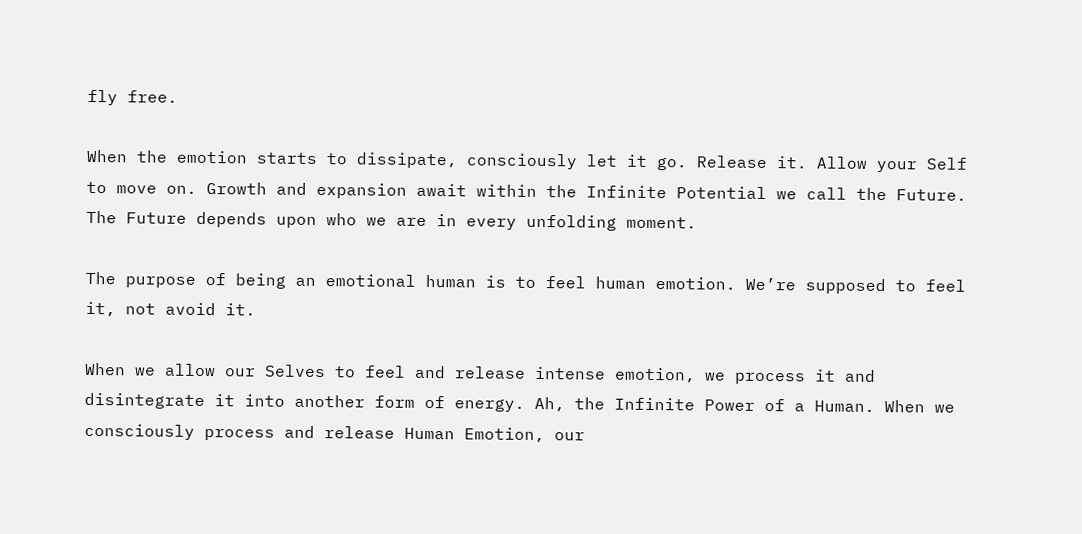fly free.

When the emotion starts to dissipate, consciously let it go. Release it. Allow your Self to move on. Growth and expansion await within the Infinite Potential we call the Future. The Future depends upon who we are in every unfolding moment.

The purpose of being an emotional human is to feel human emotion. We’re supposed to feel it, not avoid it.

When we allow our Selves to feel and release intense emotion, we process it and disintegrate it into another form of energy. Ah, the Infinite Power of a Human. When we consciously process and release Human Emotion, our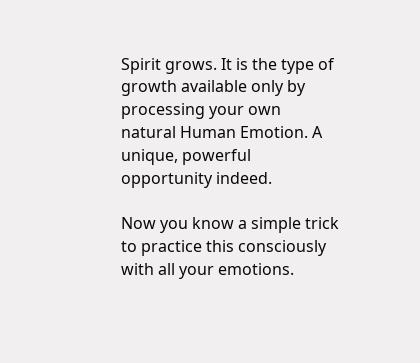Spirit grows. It is the type of growth available only by processing your own natural Human Emotion. A unique, powerful opportunity indeed.

Now you know a simple trick to practice this consciously with all your emotions.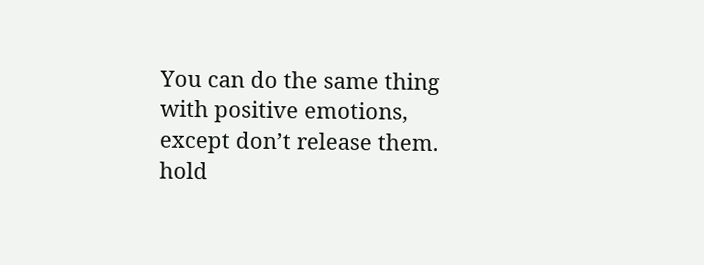You can do the same thing with positive emotions, except don’t release them. hold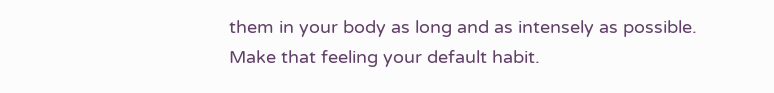them in your body as long and as intensely as possible. Make that feeling your default habit.